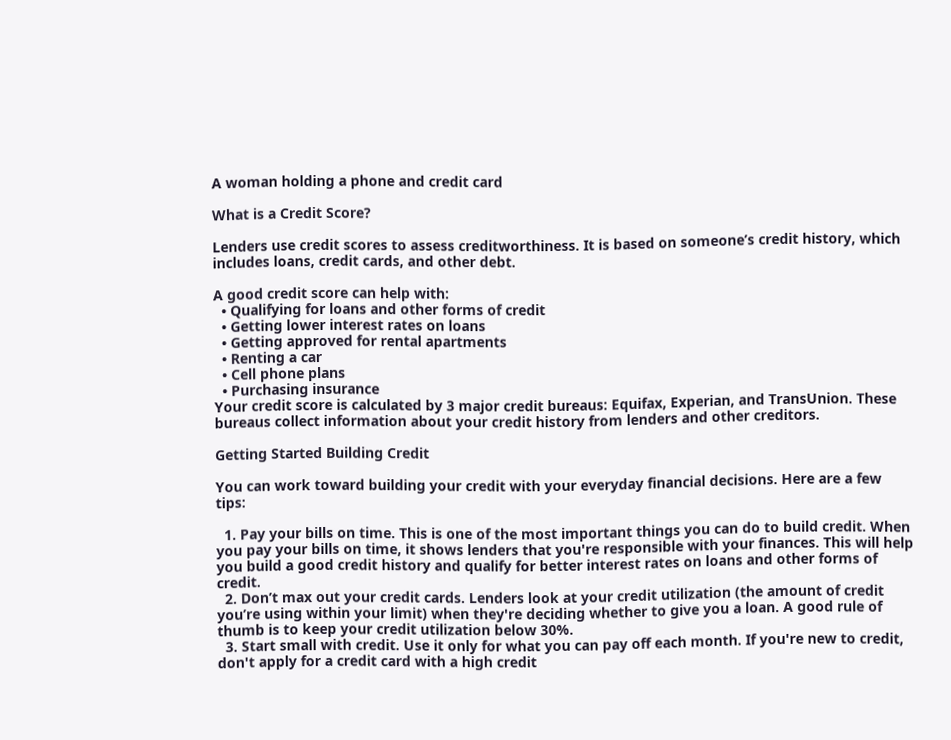A woman holding a phone and credit card

What is a Credit Score?

Lenders use credit scores to assess creditworthiness. It is based on someone’s credit history, which includes loans, credit cards, and other debt.

A good credit score can help with:
  • Qualifying for loans and other forms of credit
  • Getting lower interest rates on loans
  • Getting approved for rental apartments
  • Renting a car
  • Cell phone plans
  • Purchasing insurance
Your credit score is calculated by 3 major credit bureaus: Equifax, Experian, and TransUnion. These bureaus collect information about your credit history from lenders and other creditors.

Getting Started Building Credit

You can work toward building your credit with your everyday financial decisions. Here are a few tips:

  1. Pay your bills on time. This is one of the most important things you can do to build credit. When you pay your bills on time, it shows lenders that you're responsible with your finances. This will help you build a good credit history and qualify for better interest rates on loans and other forms of credit.
  2. Don’t max out your credit cards. Lenders look at your credit utilization (the amount of credit you’re using within your limit) when they're deciding whether to give you a loan. A good rule of thumb is to keep your credit utilization below 30%.
  3. Start small with credit. Use it only for what you can pay off each month. If you're new to credit, don't apply for a credit card with a high credit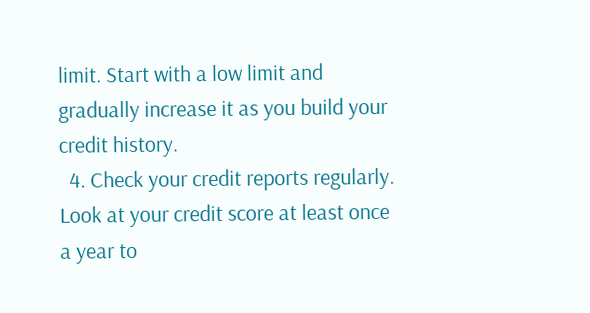limit. Start with a low limit and gradually increase it as you build your credit history.
  4. Check your credit reports regularly. Look at your credit score at least once a year to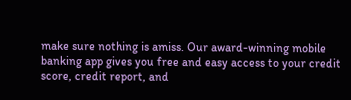make sure nothing is amiss. Our award-winning mobile banking app gives you free and easy access to your credit score, credit report, and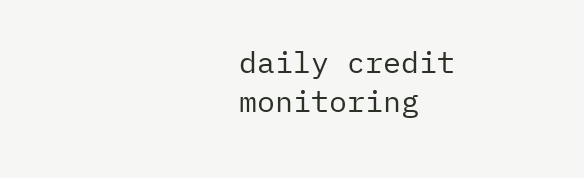daily credit monitoring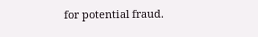for potential fraud.